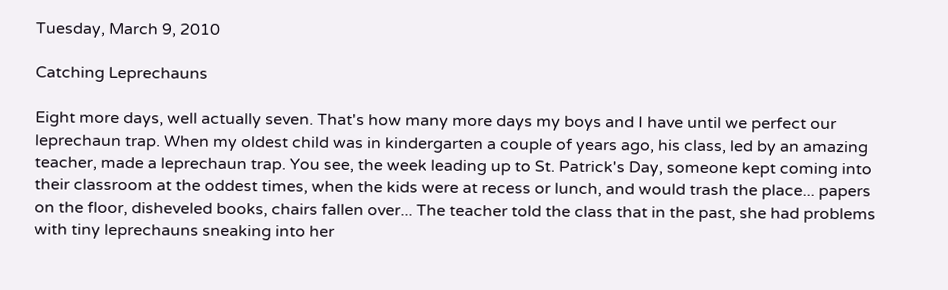Tuesday, March 9, 2010

Catching Leprechauns

Eight more days, well actually seven. That's how many more days my boys and I have until we perfect our leprechaun trap. When my oldest child was in kindergarten a couple of years ago, his class, led by an amazing teacher, made a leprechaun trap. You see, the week leading up to St. Patrick's Day, someone kept coming into their classroom at the oddest times, when the kids were at recess or lunch, and would trash the place... papers on the floor, disheveled books, chairs fallen over... The teacher told the class that in the past, she had problems with tiny leprechauns sneaking into her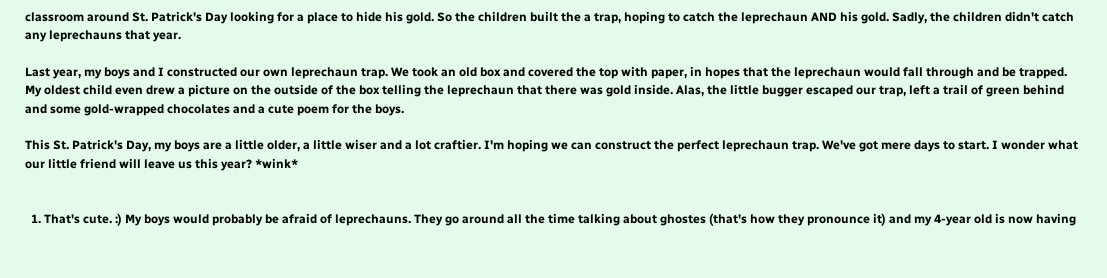classroom around St. Patrick's Day looking for a place to hide his gold. So the children built the a trap, hoping to catch the leprechaun AND his gold. Sadly, the children didn't catch any leprechauns that year.

Last year, my boys and I constructed our own leprechaun trap. We took an old box and covered the top with paper, in hopes that the leprechaun would fall through and be trapped. My oldest child even drew a picture on the outside of the box telling the leprechaun that there was gold inside. Alas, the little bugger escaped our trap, left a trail of green behind and some gold-wrapped chocolates and a cute poem for the boys.

This St. Patrick's Day, my boys are a little older, a little wiser and a lot craftier. I'm hoping we can construct the perfect leprechaun trap. We've got mere days to start. I wonder what our little friend will leave us this year? *wink*


  1. That's cute. :) My boys would probably be afraid of leprechauns. They go around all the time talking about ghostes (that's how they pronounce it) and my 4-year old is now having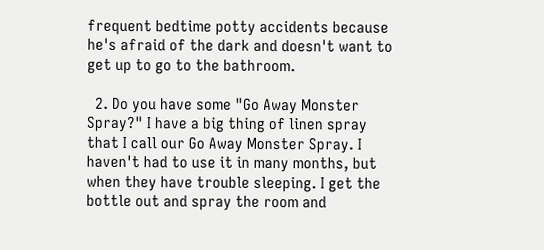frequent bedtime potty accidents because he's afraid of the dark and doesn't want to get up to go to the bathroom.

  2. Do you have some "Go Away Monster Spray?" I have a big thing of linen spray that I call our Go Away Monster Spray. I haven't had to use it in many months, but when they have trouble sleeping. I get the bottle out and spray the room and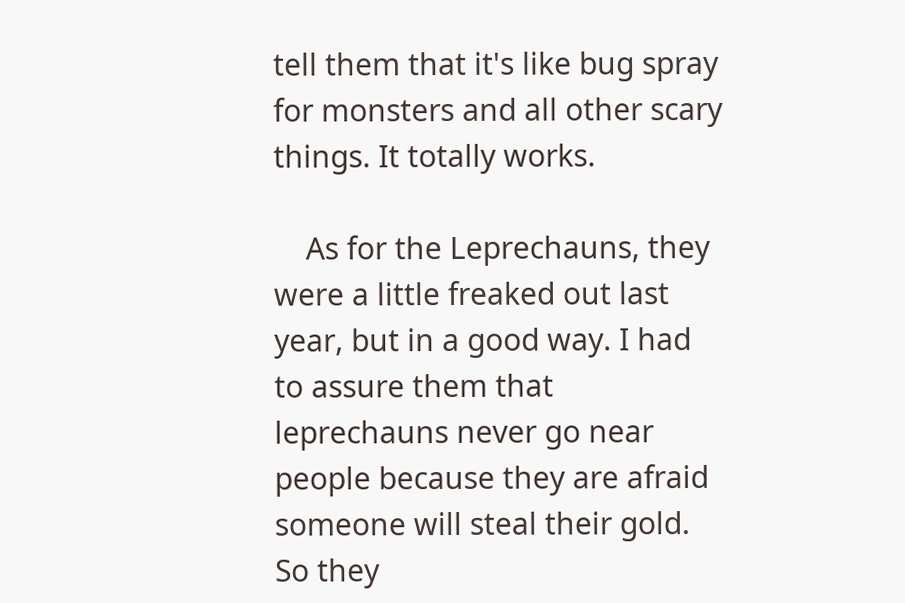tell them that it's like bug spray for monsters and all other scary things. It totally works.

    As for the Leprechauns, they were a little freaked out last year, but in a good way. I had to assure them that leprechauns never go near people because they are afraid someone will steal their gold. So they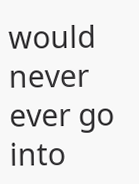would never ever go into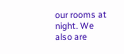our rooms at night. We also are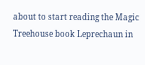about to start reading the Magic Treehouse book Leprechaun in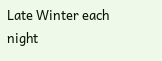Late Winter each night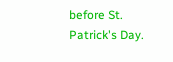before St. Patrick's Day.